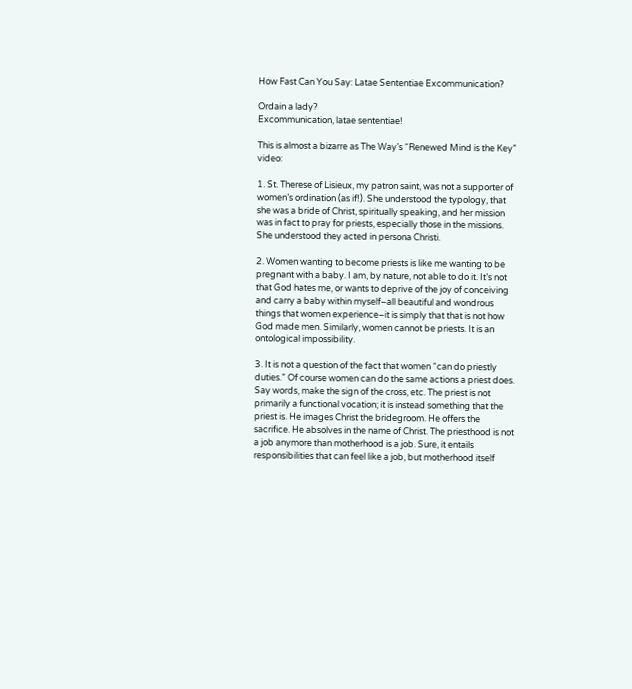How Fast Can You Say: Latae Sententiae Excommunication?

Ordain a lady?
Excommunication, latae sententiae!

This is almost a bizarre as The Way’s “Renewed Mind is the Key” video:

1. St. Therese of Lisieux, my patron saint, was not a supporter of women’s ordination (as if!). She understood the typology, that she was a bride of Christ, spiritually speaking, and her mission was in fact to pray for priests, especially those in the missions. She understood they acted in persona Christi.

2. Women wanting to become priests is like me wanting to be pregnant with a baby. I am, by nature, not able to do it. It’s not that God hates me, or wants to deprive of the joy of conceiving and carry a baby within myself–all beautiful and wondrous things that women experience–it is simply that that is not how God made men. Similarly, women cannot be priests. It is an ontological impossibility.

3. It is not a question of the fact that women “can do priestly duties.” Of course women can do the same actions a priest does. Say words, make the sign of the cross, etc. The priest is not primarily a functional vocation; it is instead something that the priest is. He images Christ the bridegroom. He offers the sacrifice. He absolves in the name of Christ. The priesthood is not a job anymore than motherhood is a job. Sure, it entails responsibilities that can feel like a job, but motherhood itself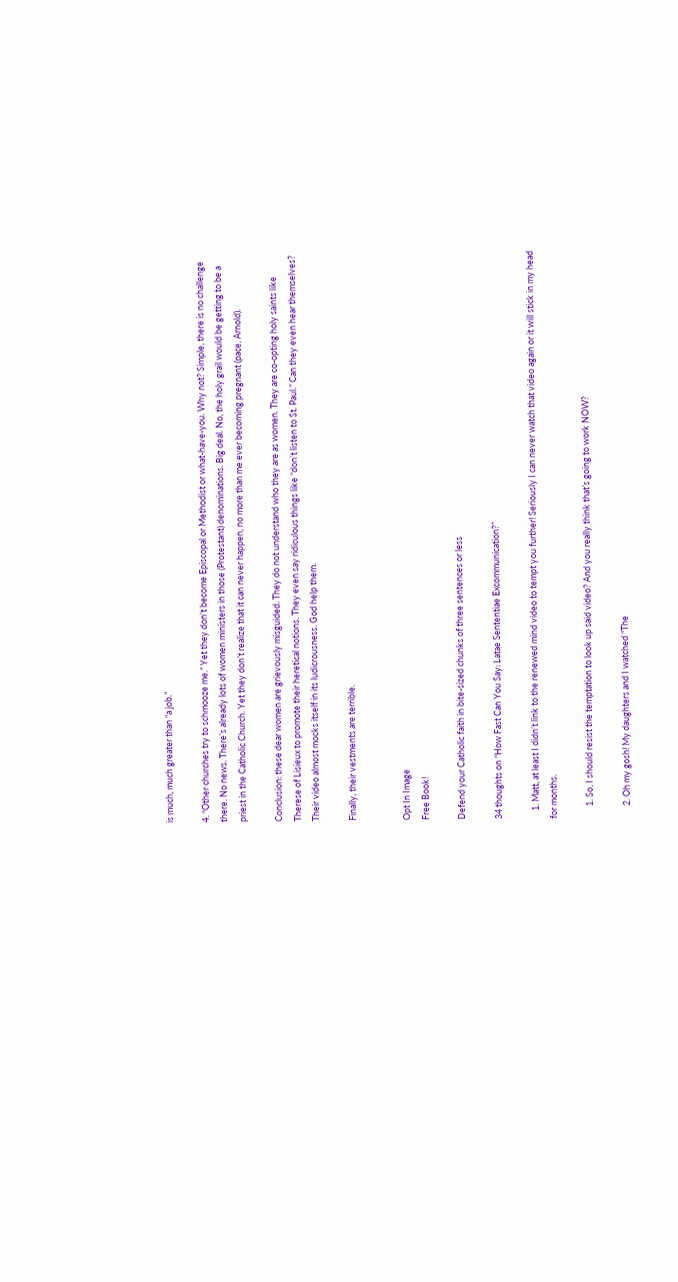is much, much greater than “a job.”

4. “Other churches try to schmooze me.” Yet they don’t become Episcopal or Methodist or what-have-you. Why not? Simple, there is no challenge there. No news. There’s already lots of women ministers in those (Protestant) denominations. Big deal. No, the holy grail would be getting to be a priest in the Catholic Church. Yet they don’t realize that it can never happen, no more than me ever becoming pregnant (pace, Arnold).

Conclusion: these dear women are grievously misguided. They do not understand who they are as women. They are co-opting holy saints like Therese of Lisieux to promote their heretical notions. They even say ridiculous things like “don’t listen to St. Paul.” Can they even hear themselves? Their video almost mocks itself in its ludicrousness. God help them.

Finally, their vestments are terrible.


Opt In Image
Free Book!

Defend your Catholic faith in bite-sized chunks of three sentences or less

34 thoughts on “How Fast Can You Say: Latae Sententiae Excommunication?”

    1. Matt, at least I didn’t link to the renewed mind video to tempt you further! Seriously I can never watch that video again or it will stick in my head for months.

      1. So, I should resist the temptation to look up said video? And you really think that’s going to work NOW?

      2. Oh my gosh! My daughters and I watched “The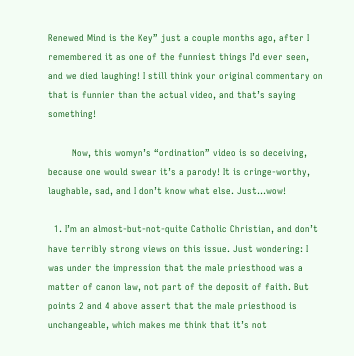Renewed Mind is the Key” just a couple months ago, after I remembered it as one of the funniest things I’d ever seen, and we died laughing! I still think your original commentary on that is funnier than the actual video, and that’s saying something!

        Now, this womyn’s “ordination” video is so deceiving, because one would swear it’s a parody! It is cringe-worthy, laughable, sad, and I don’t know what else. Just…wow!

  1. I’m an almost-but-not-quite Catholic Christian, and don’t have terribly strong views on this issue. Just wondering: I was under the impression that the male priesthood was a matter of canon law, not part of the deposit of faith. But points 2 and 4 above assert that the male priesthood is unchangeable, which makes me think that it’s not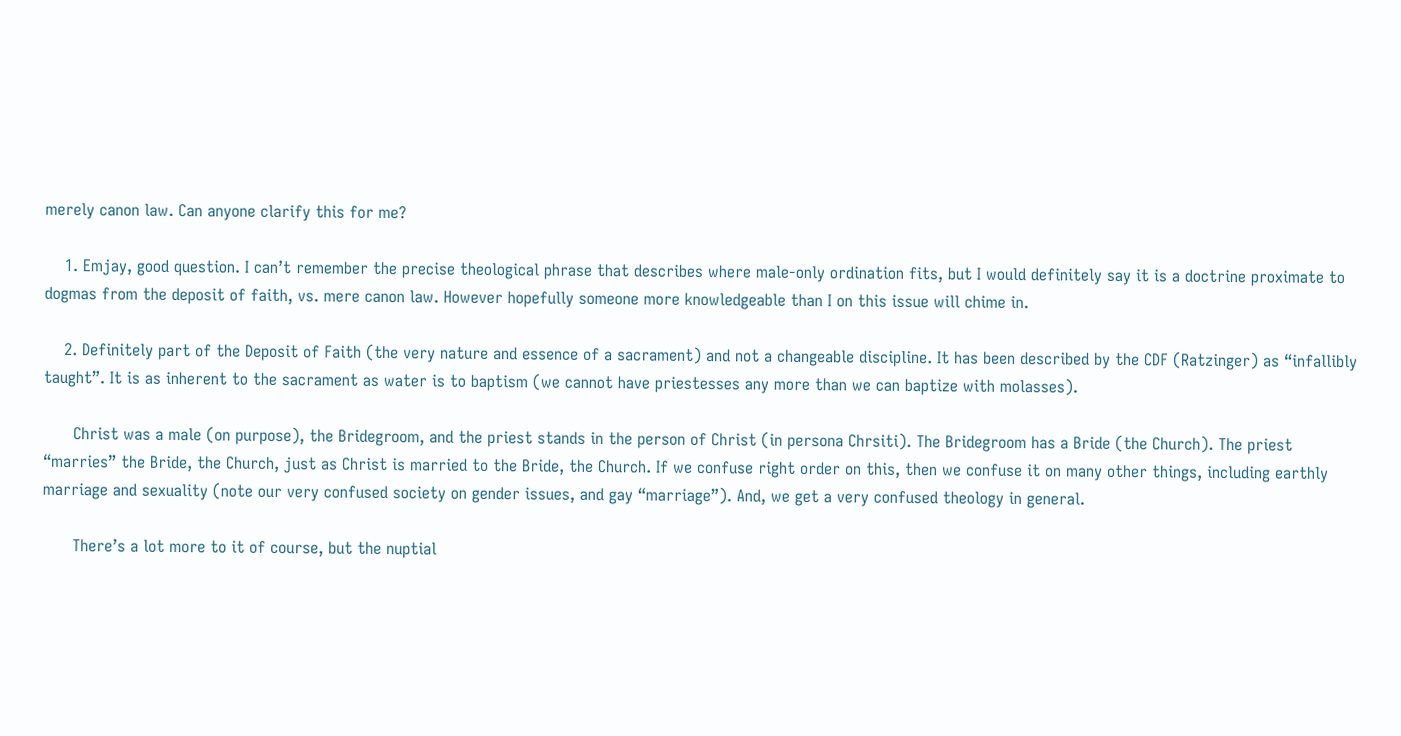merely canon law. Can anyone clarify this for me?

    1. Emjay, good question. I can’t remember the precise theological phrase that describes where male-only ordination fits, but I would definitely say it is a doctrine proximate to dogmas from the deposit of faith, vs. mere canon law. However hopefully someone more knowledgeable than I on this issue will chime in.

    2. Definitely part of the Deposit of Faith (the very nature and essence of a sacrament) and not a changeable discipline. It has been described by the CDF (Ratzinger) as “infallibly taught”. It is as inherent to the sacrament as water is to baptism (we cannot have priestesses any more than we can baptize with molasses).

      Christ was a male (on purpose), the Bridegroom, and the priest stands in the person of Christ (in persona Chrsiti). The Bridegroom has a Bride (the Church). The priest “marries” the Bride, the Church, just as Christ is married to the Bride, the Church. If we confuse right order on this, then we confuse it on many other things, including earthly marriage and sexuality (note our very confused society on gender issues, and gay “marriage”). And, we get a very confused theology in general.

      There’s a lot more to it of course, but the nuptial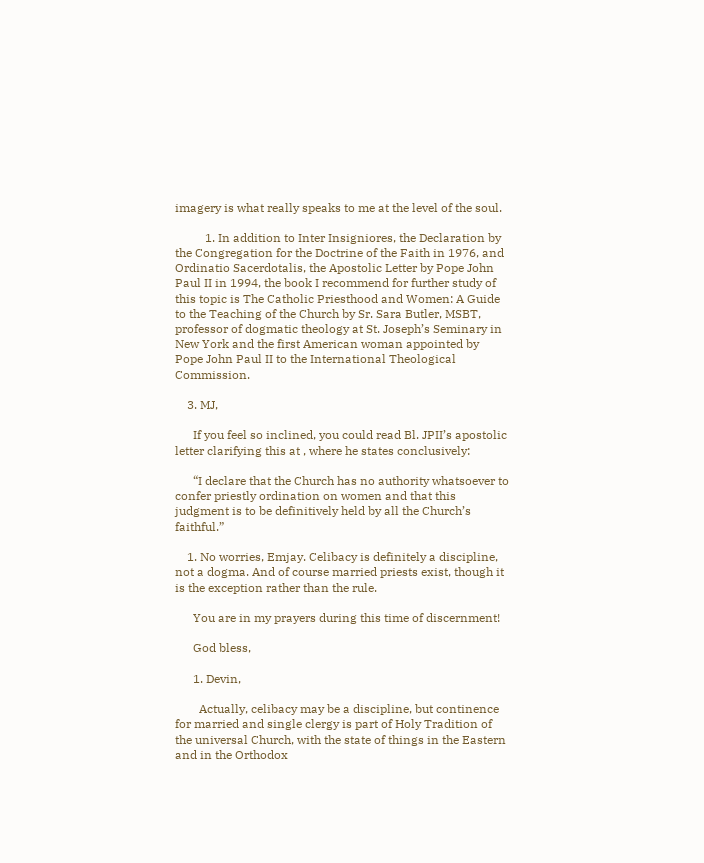imagery is what really speaks to me at the level of the soul.

          1. In addition to Inter Insigniores, the Declaration by the Congregation for the Doctrine of the Faith in 1976, and Ordinatio Sacerdotalis, the Apostolic Letter by Pope John Paul II in 1994, the book I recommend for further study of this topic is The Catholic Priesthood and Women: A Guide to the Teaching of the Church by Sr. Sara Butler, MSBT, professor of dogmatic theology at St. Joseph’s Seminary in New York and the first American woman appointed by Pope John Paul II to the International Theological Commission.

    3. MJ,

      If you feel so inclined, you could read Bl. JPII’s apostolic letter clarifying this at , where he states conclusively:

      “I declare that the Church has no authority whatsoever to confer priestly ordination on women and that this judgment is to be definitively held by all the Church’s faithful.”

    1. No worries, Emjay. Celibacy is definitely a discipline, not a dogma. And of course married priests exist, though it is the exception rather than the rule.

      You are in my prayers during this time of discernment!

      God bless,

      1. Devin,

        Actually, celibacy may be a discipline, but continence for married and single clergy is part of Holy Tradition of the universal Church, with the state of things in the Eastern and in the Orthodox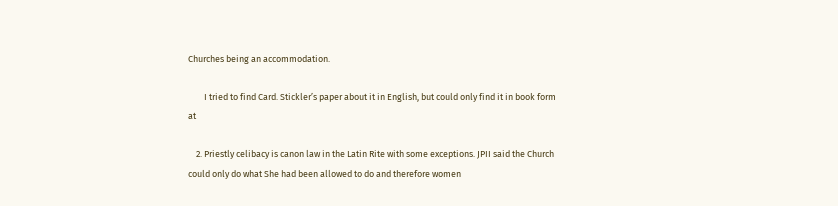Churches being an accommodation.

        I tried to find Card. Stickler’s paper about it in English, but could only find it in book form at

    2. Priestly celibacy is canon law in the Latin Rite with some exceptions. JPII said the Church could only do what She had been allowed to do and therefore women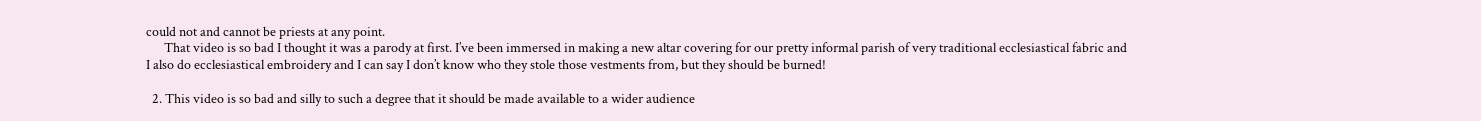could not and cannot be priests at any point.
      That video is so bad I thought it was a parody at first. I’ve been immersed in making a new altar covering for our pretty informal parish of very traditional ecclesiastical fabric and I also do ecclesiastical embroidery and I can say I don’t know who they stole those vestments from, but they should be burned!

  2. This video is so bad and silly to such a degree that it should be made available to a wider audience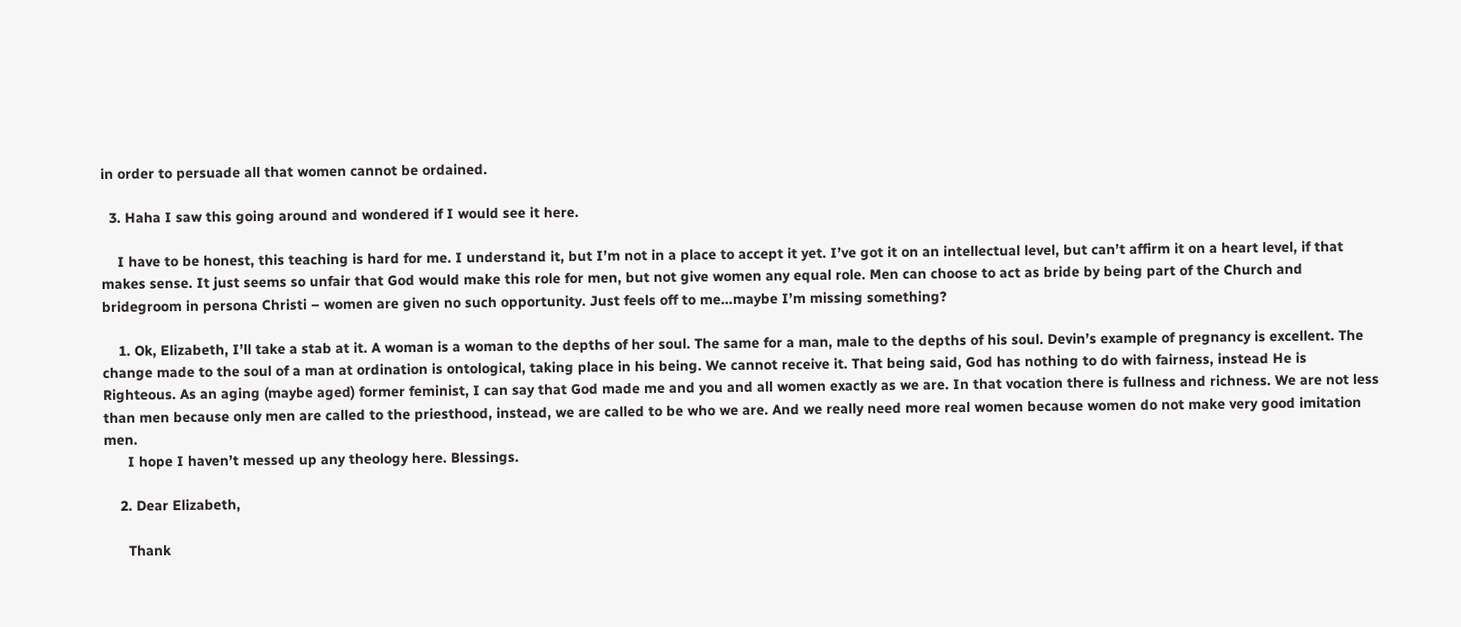in order to persuade all that women cannot be ordained.

  3. Haha I saw this going around and wondered if I would see it here.

    I have to be honest, this teaching is hard for me. I understand it, but I’m not in a place to accept it yet. I’ve got it on an intellectual level, but can’t affirm it on a heart level, if that makes sense. It just seems so unfair that God would make this role for men, but not give women any equal role. Men can choose to act as bride by being part of the Church and bridegroom in persona Christi – women are given no such opportunity. Just feels off to me…maybe I’m missing something?

    1. Ok, Elizabeth, I’ll take a stab at it. A woman is a woman to the depths of her soul. The same for a man, male to the depths of his soul. Devin’s example of pregnancy is excellent. The change made to the soul of a man at ordination is ontological, taking place in his being. We cannot receive it. That being said, God has nothing to do with fairness, instead He is Righteous. As an aging (maybe aged) former feminist, I can say that God made me and you and all women exactly as we are. In that vocation there is fullness and richness. We are not less than men because only men are called to the priesthood, instead, we are called to be who we are. And we really need more real women because women do not make very good imitation men.
      I hope I haven’t messed up any theology here. Blessings.

    2. Dear Elizabeth,

      Thank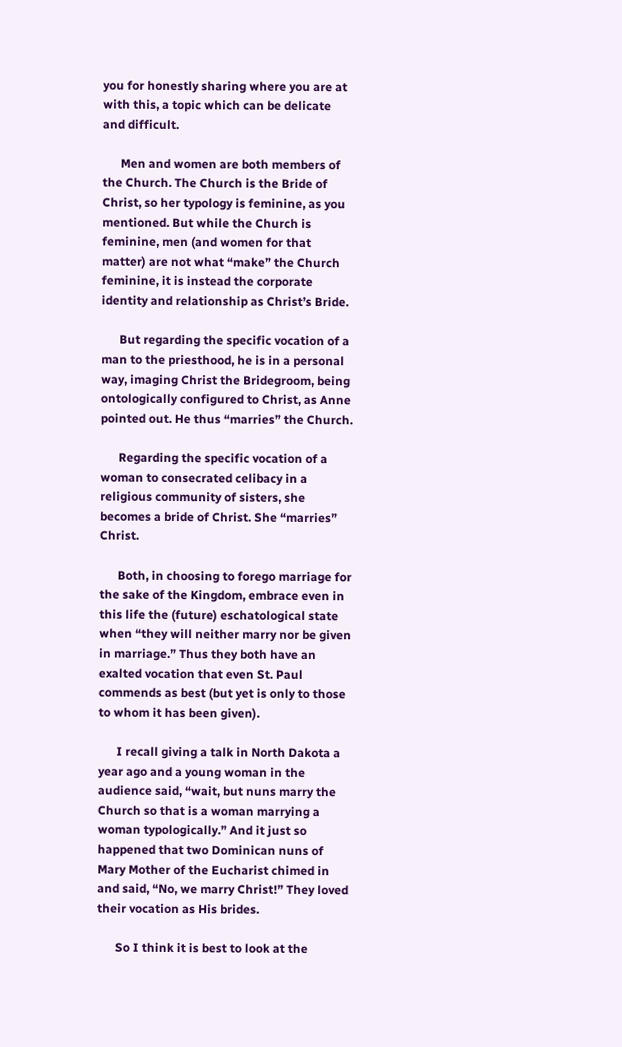you for honestly sharing where you are at with this, a topic which can be delicate and difficult.

      Men and women are both members of the Church. The Church is the Bride of Christ, so her typology is feminine, as you mentioned. But while the Church is feminine, men (and women for that matter) are not what “make” the Church feminine, it is instead the corporate identity and relationship as Christ’s Bride.

      But regarding the specific vocation of a man to the priesthood, he is in a personal way, imaging Christ the Bridegroom, being ontologically configured to Christ, as Anne pointed out. He thus “marries” the Church.

      Regarding the specific vocation of a woman to consecrated celibacy in a religious community of sisters, she becomes a bride of Christ. She “marries” Christ.

      Both, in choosing to forego marriage for the sake of the Kingdom, embrace even in this life the (future) eschatological state when “they will neither marry nor be given in marriage.” Thus they both have an exalted vocation that even St. Paul commends as best (but yet is only to those to whom it has been given).

      I recall giving a talk in North Dakota a year ago and a young woman in the audience said, “wait, but nuns marry the Church so that is a woman marrying a woman typologically.” And it just so happened that two Dominican nuns of Mary Mother of the Eucharist chimed in and said, “No, we marry Christ!” They loved their vocation as His brides.

      So I think it is best to look at the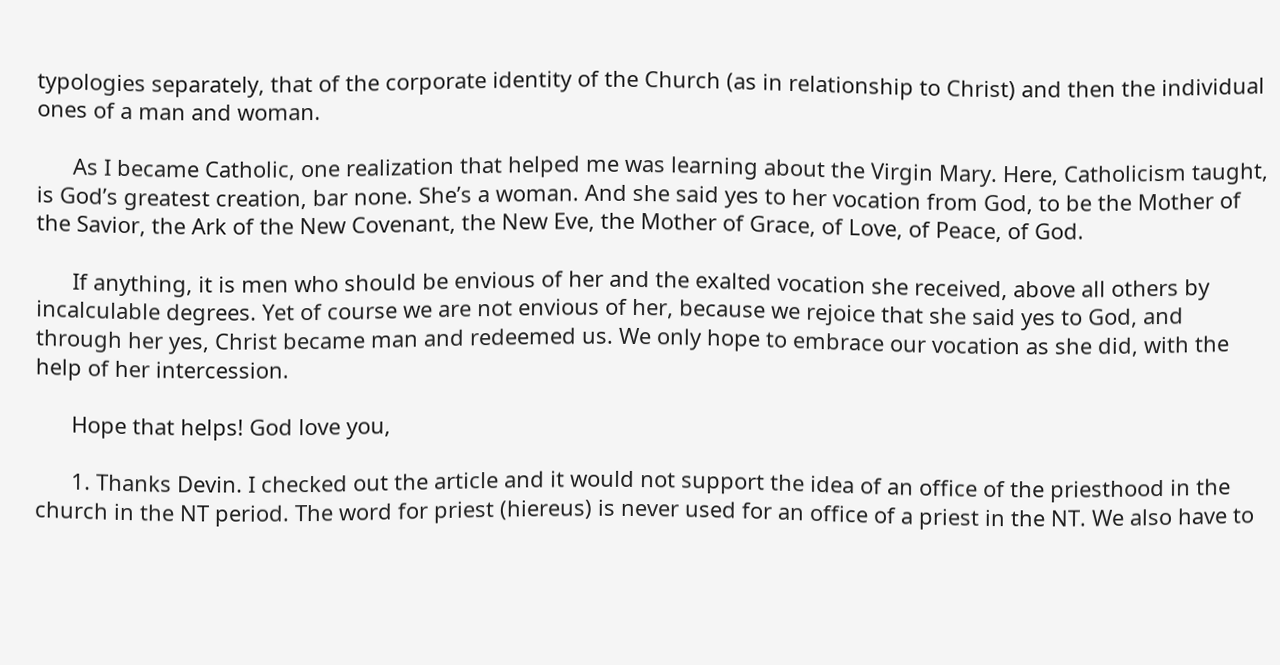typologies separately, that of the corporate identity of the Church (as in relationship to Christ) and then the individual ones of a man and woman.

      As I became Catholic, one realization that helped me was learning about the Virgin Mary. Here, Catholicism taught, is God’s greatest creation, bar none. She’s a woman. And she said yes to her vocation from God, to be the Mother of the Savior, the Ark of the New Covenant, the New Eve, the Mother of Grace, of Love, of Peace, of God.

      If anything, it is men who should be envious of her and the exalted vocation she received, above all others by incalculable degrees. Yet of course we are not envious of her, because we rejoice that she said yes to God, and through her yes, Christ became man and redeemed us. We only hope to embrace our vocation as she did, with the help of her intercession.

      Hope that helps! God love you,

      1. Thanks Devin. I checked out the article and it would not support the idea of an office of the priesthood in the church in the NT period. The word for priest (hiereus) is never used for an office of a priest in the NT. We also have to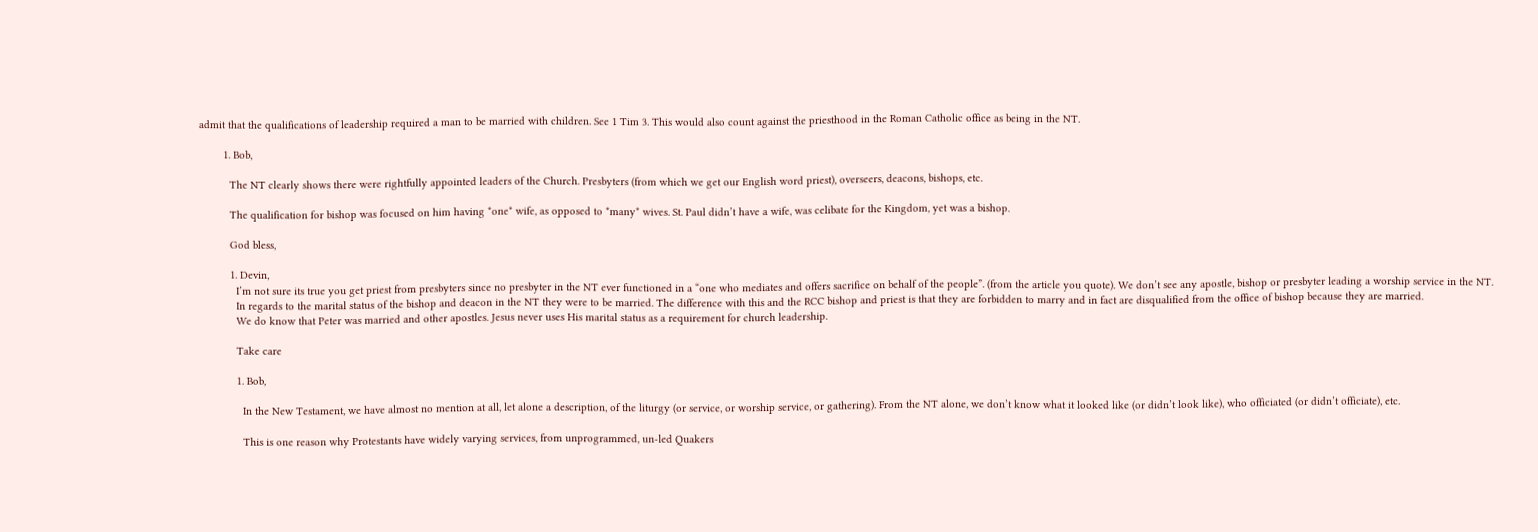admit that the qualifications of leadership required a man to be married with children. See 1 Tim 3. This would also count against the priesthood in the Roman Catholic office as being in the NT.

        1. Bob,

          The NT clearly shows there were rightfully appointed leaders of the Church. Presbyters (from which we get our English word priest), overseers, deacons, bishops, etc.

          The qualification for bishop was focused on him having *one* wife, as opposed to *many* wives. St. Paul didn’t have a wife, was celibate for the Kingdom, yet was a bishop.

          God bless,

          1. Devin,
            I’m not sure its true you get priest from presbyters since no presbyter in the NT ever functioned in a “one who mediates and offers sacrifice on behalf of the people”. (from the article you quote). We don’t see any apostle, bishop or presbyter leading a worship service in the NT.
            In regards to the marital status of the bishop and deacon in the NT they were to be married. The difference with this and the RCC bishop and priest is that they are forbidden to marry and in fact are disqualified from the office of bishop because they are married.
            We do know that Peter was married and other apostles. Jesus never uses His marital status as a requirement for church leadership.

            Take care

            1. Bob,

              In the New Testament, we have almost no mention at all, let alone a description, of the liturgy (or service, or worship service, or gathering). From the NT alone, we don’t know what it looked like (or didn’t look like), who officiated (or didn’t officiate), etc.

              This is one reason why Protestants have widely varying services, from unprogrammed, un-led Quakers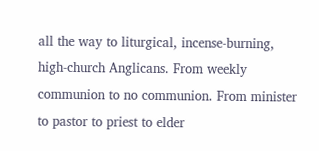all the way to liturgical, incense-burning, high-church Anglicans. From weekly communion to no communion. From minister to pastor to priest to elder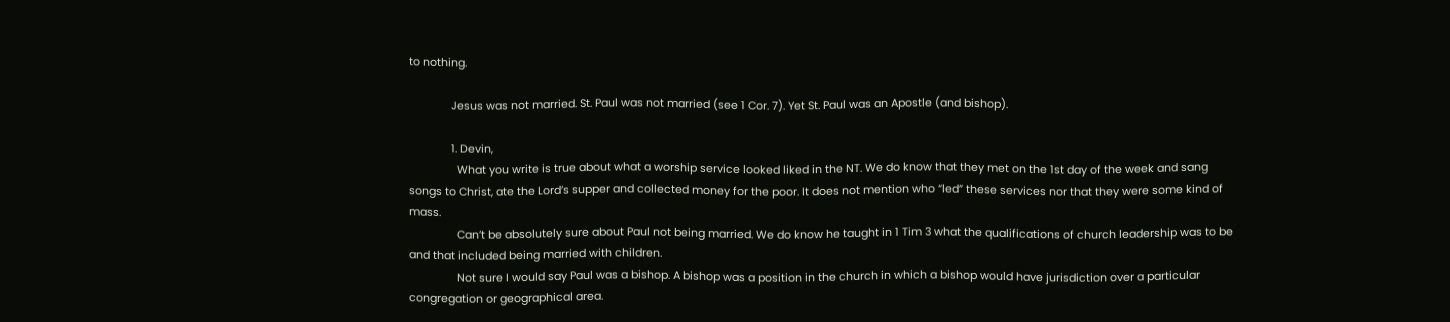to nothing.

              Jesus was not married. St. Paul was not married (see 1 Cor. 7). Yet St. Paul was an Apostle (and bishop).

              1. Devin,
                What you write is true about what a worship service looked liked in the NT. We do know that they met on the 1st day of the week and sang songs to Christ, ate the Lord’s supper and collected money for the poor. It does not mention who “led” these services nor that they were some kind of mass.
                Can’t be absolutely sure about Paul not being married. We do know he taught in 1 Tim 3 what the qualifications of church leadership was to be and that included being married with children.
                Not sure I would say Paul was a bishop. A bishop was a position in the church in which a bishop would have jurisdiction over a particular congregation or geographical area.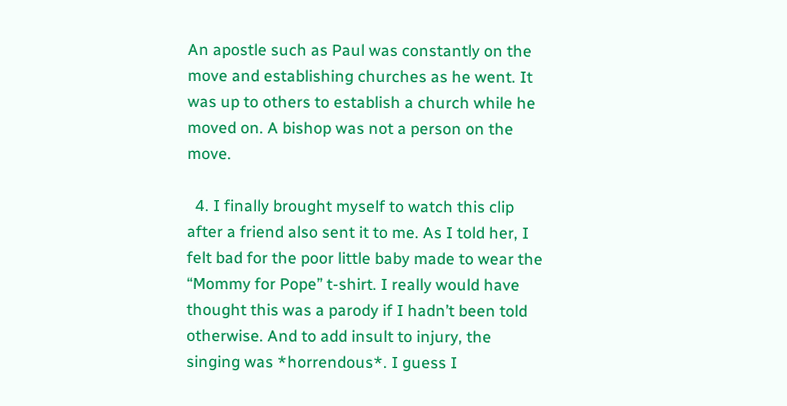An apostle such as Paul was constantly on the move and establishing churches as he went. It was up to others to establish a church while he moved on. A bishop was not a person on the move.

  4. I finally brought myself to watch this clip after a friend also sent it to me. As I told her, I felt bad for the poor little baby made to wear the “Mommy for Pope” t-shirt. I really would have thought this was a parody if I hadn’t been told otherwise. And to add insult to injury, the singing was *horrendous*. I guess I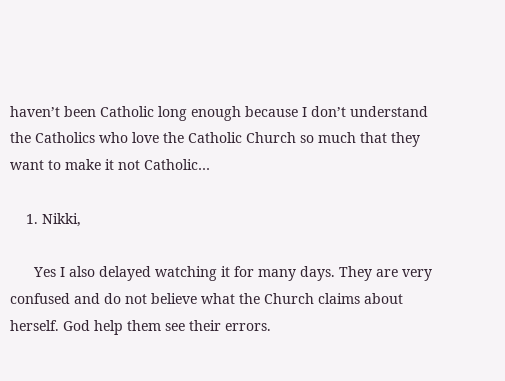haven’t been Catholic long enough because I don’t understand the Catholics who love the Catholic Church so much that they want to make it not Catholic…

    1. Nikki,

      Yes I also delayed watching it for many days. They are very confused and do not believe what the Church claims about herself. God help them see their errors.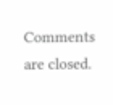Comments are closed.